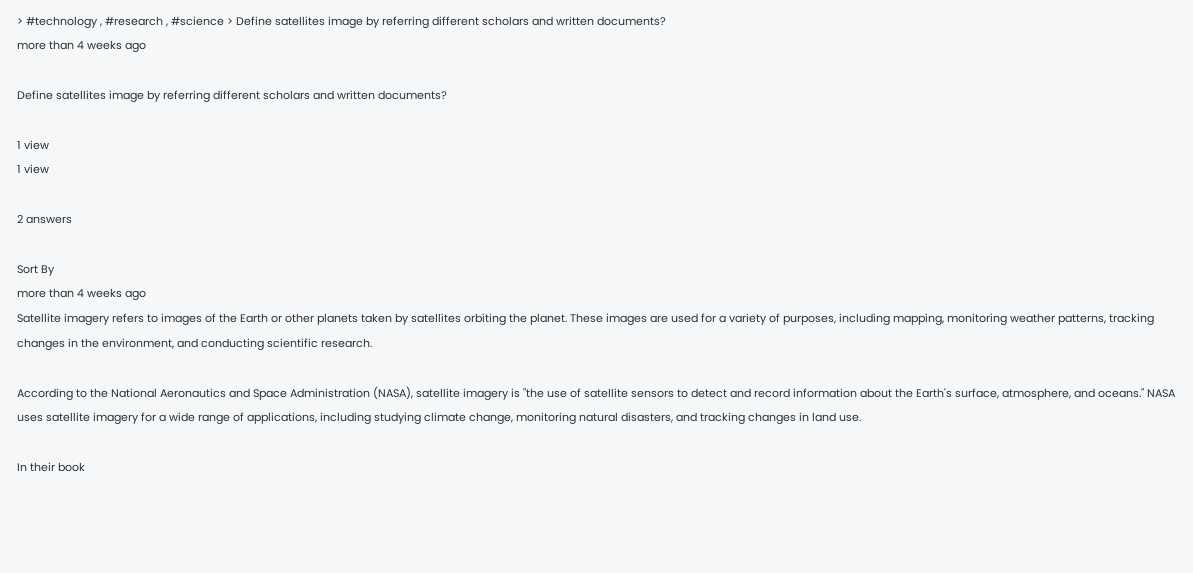> #technology , #research , #science > Define satellites image by referring different scholars and written documents?
more than 4 weeks ago

Define satellites image by referring different scholars and written documents?

1 view
1 view

2 answers

Sort By
more than 4 weeks ago
Satellite imagery refers to images of the Earth or other planets taken by satellites orbiting the planet. These images are used for a variety of purposes, including mapping, monitoring weather patterns, tracking changes in the environment, and conducting scientific research.

According to the National Aeronautics and Space Administration (NASA), satellite imagery is "the use of satellite sensors to detect and record information about the Earth's surface, atmosphere, and oceans." NASA uses satellite imagery for a wide range of applications, including studying climate change, monitoring natural disasters, and tracking changes in land use.

In their book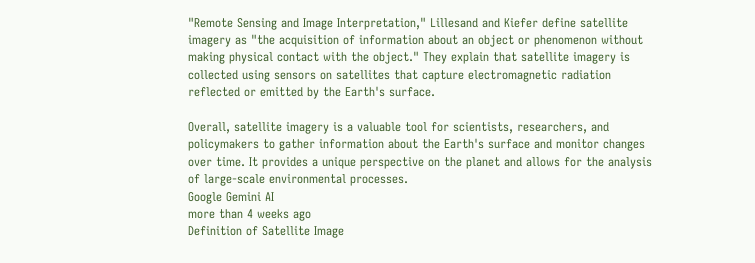"Remote Sensing and Image Interpretation," Lillesand and Kiefer define satellite imagery as "the acquisition of information about an object or phenomenon without making physical contact with the object." They explain that satellite imagery is collected using sensors on satellites that capture electromagnetic radiation reflected or emitted by the Earth's surface.

Overall, satellite imagery is a valuable tool for scientists, researchers, and policymakers to gather information about the Earth's surface and monitor changes over time. It provides a unique perspective on the planet and allows for the analysis of large-scale environmental processes.
Google Gemini AI
more than 4 weeks ago
Definition of Satellite Image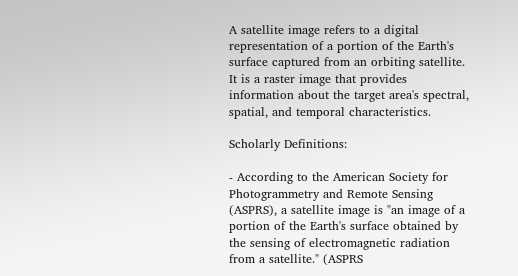A satellite image refers to a digital representation of a portion of the Earth's surface captured from an orbiting satellite. It is a raster image that provides information about the target area's spectral, spatial, and temporal characteristics.

Scholarly Definitions:

- According to the American Society for Photogrammetry and Remote Sensing (ASPRS), a satellite image is "an image of a portion of the Earth's surface obtained by the sensing of electromagnetic radiation from a satellite." (ASPRS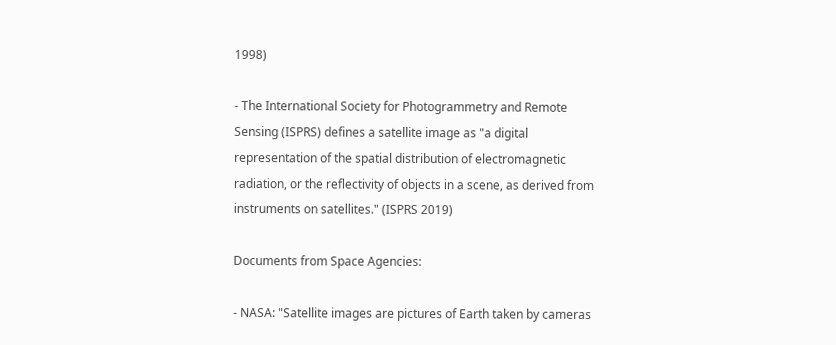1998)

- The International Society for Photogrammetry and Remote Sensing (ISPRS) defines a satellite image as "a digital representation of the spatial distribution of electromagnetic radiation, or the reflectivity of objects in a scene, as derived from instruments on satellites." (ISPRS 2019)

Documents from Space Agencies:

- NASA: "Satellite images are pictures of Earth taken by cameras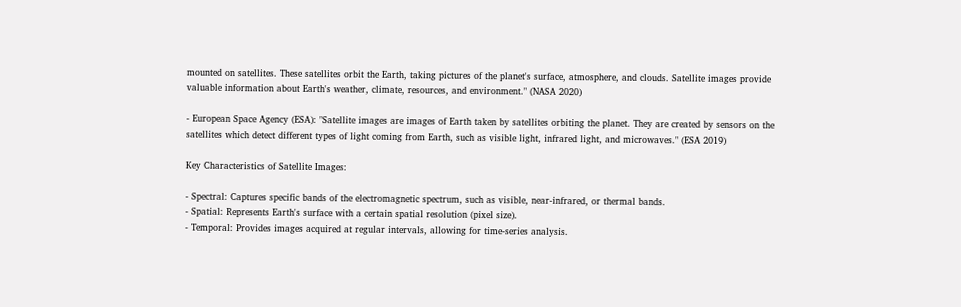mounted on satellites. These satellites orbit the Earth, taking pictures of the planet's surface, atmosphere, and clouds. Satellite images provide valuable information about Earth's weather, climate, resources, and environment." (NASA 2020)

- European Space Agency (ESA): "Satellite images are images of Earth taken by satellites orbiting the planet. They are created by sensors on the satellites which detect different types of light coming from Earth, such as visible light, infrared light, and microwaves." (ESA 2019)

Key Characteristics of Satellite Images:

- Spectral: Captures specific bands of the electromagnetic spectrum, such as visible, near-infrared, or thermal bands.
- Spatial: Represents Earth's surface with a certain spatial resolution (pixel size).
- Temporal: Provides images acquired at regular intervals, allowing for time-series analysis.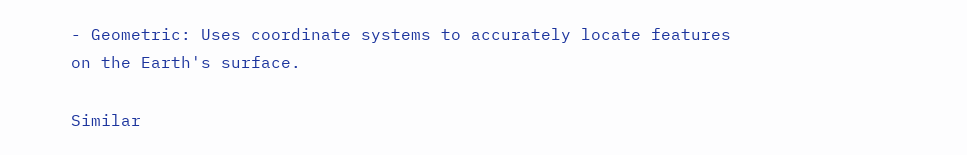- Geometric: Uses coordinate systems to accurately locate features on the Earth's surface.

Similar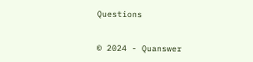Questions


© 2024 - Quanswer